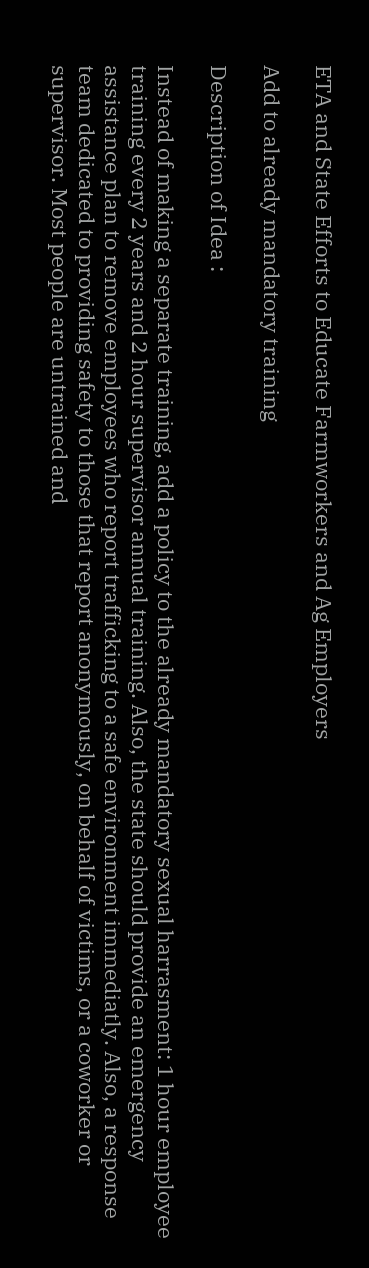ETA and State Efforts to Educate Farmworkers and Ag Employers

Add to already mandatory training

Description of Idea :

Instead of making a separate training, add a policy to the already mandatory sexual harrasment: 1 hour employee training every 2 years and 2 hour supervisor annual training. Also, the state should provide an emergency assistance plan to remove employees who report trafficking to a safe environment immediatly. Also, a response team dedicated to providing safety to those that report anonymously, on behalf of victims, or a coworker or supervisor. Most people are untrained and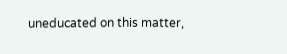uneducated on this matter,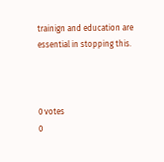trainign and education are essential in stopping this.



0 votes
0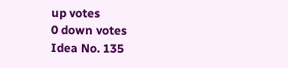up votes
0 down votes
Idea No. 135